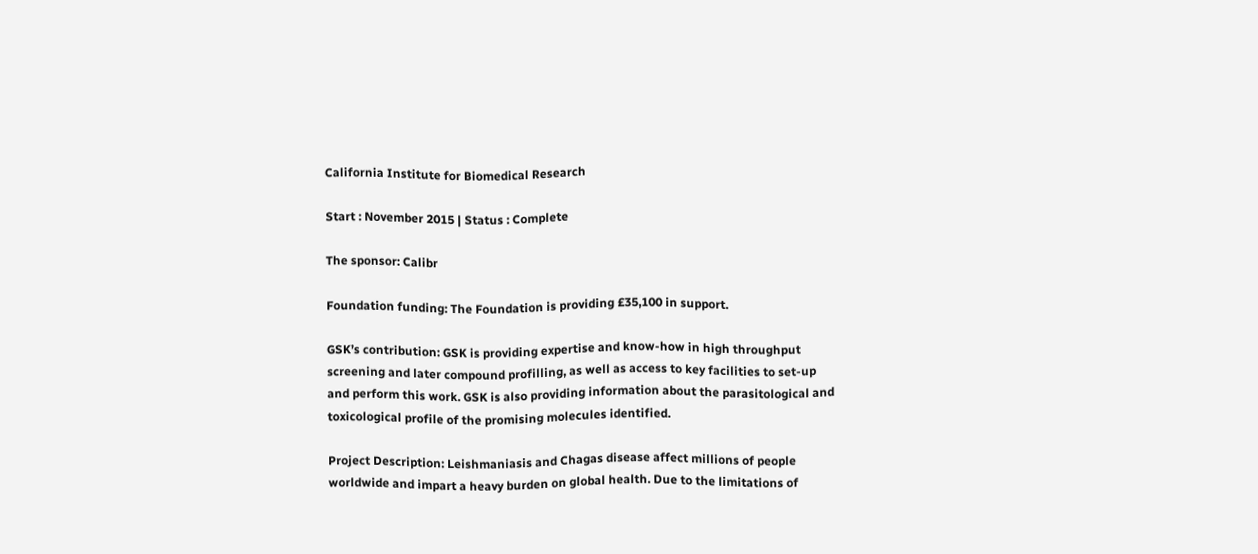California Institute for Biomedical Research

Start : November 2015 | Status : Complete

The sponsor: Calibr

Foundation funding: The Foundation is providing £35,100 in support.

GSK’s contribution: GSK is providing expertise and know-how in high throughput screening and later compound profilling, as well as access to key facilities to set-up and perform this work. GSK is also providing information about the parasitological and toxicological profile of the promising molecules identified.

Project Description: Leishmaniasis and Chagas disease affect millions of people worldwide and impart a heavy burden on global health. Due to the limitations of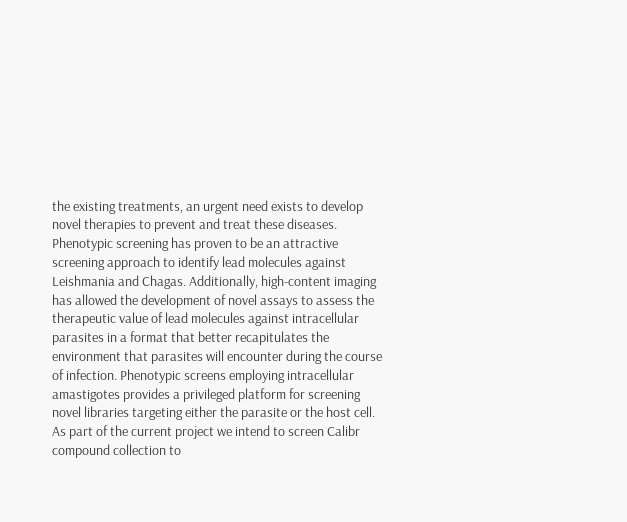the existing treatments, an urgent need exists to develop novel therapies to prevent and treat these diseases.
Phenotypic screening has proven to be an attractive screening approach to identify lead molecules against Leishmania and Chagas. Additionally, high-content imaging has allowed the development of novel assays to assess the therapeutic value of lead molecules against intracellular parasites in a format that better recapitulates the environment that parasites will encounter during the course of infection. Phenotypic screens employing intracellular amastigotes provides a privileged platform for screening novel libraries targeting either the parasite or the host cell. As part of the current project we intend to screen Calibr compound collection to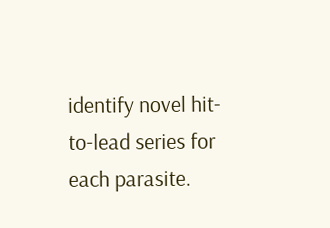identify novel hit-to-lead series for each parasite.